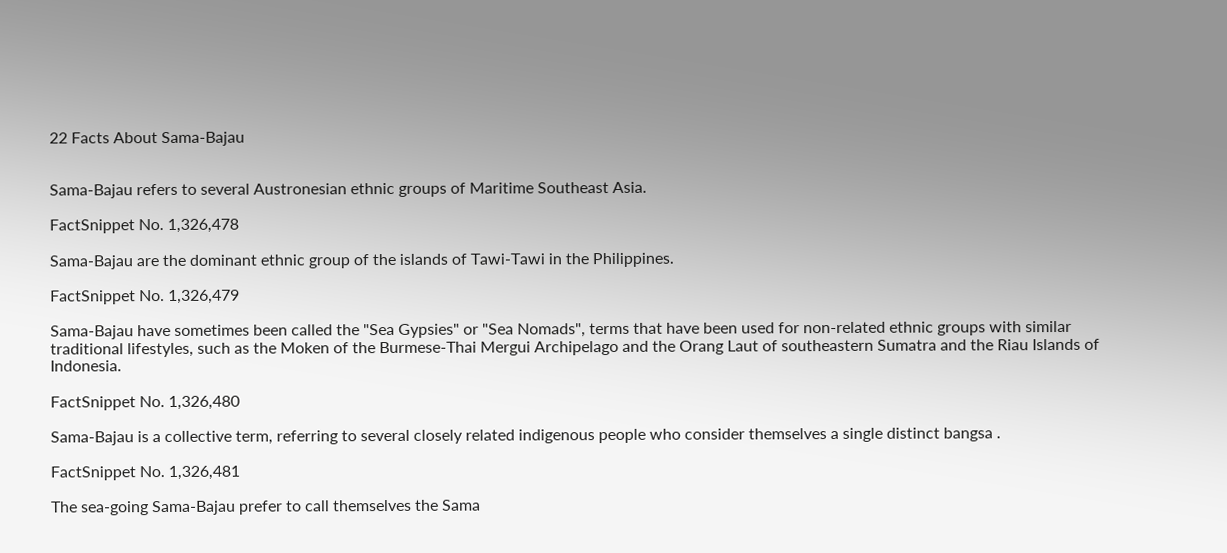22 Facts About Sama-Bajau


Sama-Bajau refers to several Austronesian ethnic groups of Maritime Southeast Asia.

FactSnippet No. 1,326,478

Sama-Bajau are the dominant ethnic group of the islands of Tawi-Tawi in the Philippines.

FactSnippet No. 1,326,479

Sama-Bajau have sometimes been called the "Sea Gypsies" or "Sea Nomads", terms that have been used for non-related ethnic groups with similar traditional lifestyles, such as the Moken of the Burmese-Thai Mergui Archipelago and the Orang Laut of southeastern Sumatra and the Riau Islands of Indonesia.

FactSnippet No. 1,326,480

Sama-Bajau is a collective term, referring to several closely related indigenous people who consider themselves a single distinct bangsa .

FactSnippet No. 1,326,481

The sea-going Sama-Bajau prefer to call themselves the Sama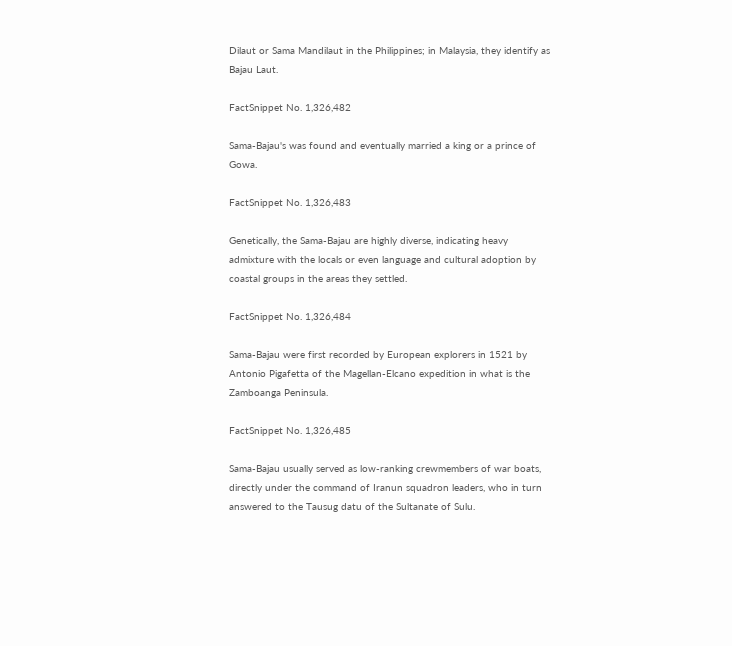Dilaut or Sama Mandilaut in the Philippines; in Malaysia, they identify as Bajau Laut.

FactSnippet No. 1,326,482

Sama-Bajau's was found and eventually married a king or a prince of Gowa.

FactSnippet No. 1,326,483

Genetically, the Sama-Bajau are highly diverse, indicating heavy admixture with the locals or even language and cultural adoption by coastal groups in the areas they settled.

FactSnippet No. 1,326,484

Sama-Bajau were first recorded by European explorers in 1521 by Antonio Pigafetta of the Magellan-Elcano expedition in what is the Zamboanga Peninsula.

FactSnippet No. 1,326,485

Sama-Bajau usually served as low-ranking crewmembers of war boats, directly under the command of Iranun squadron leaders, who in turn answered to the Tausug datu of the Sultanate of Sulu.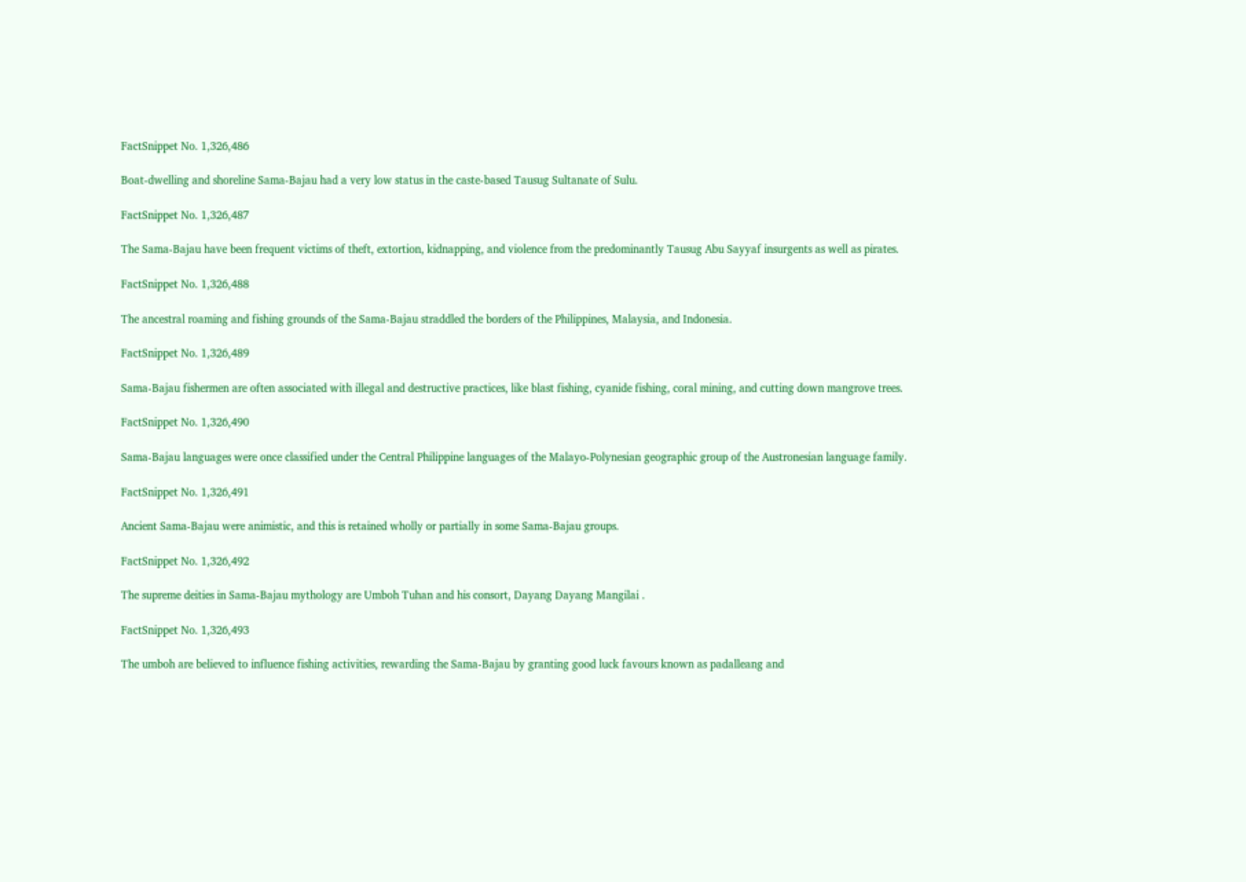FactSnippet No. 1,326,486

Boat-dwelling and shoreline Sama-Bajau had a very low status in the caste-based Tausug Sultanate of Sulu.

FactSnippet No. 1,326,487

The Sama-Bajau have been frequent victims of theft, extortion, kidnapping, and violence from the predominantly Tausug Abu Sayyaf insurgents as well as pirates.

FactSnippet No. 1,326,488

The ancestral roaming and fishing grounds of the Sama-Bajau straddled the borders of the Philippines, Malaysia, and Indonesia.

FactSnippet No. 1,326,489

Sama-Bajau fishermen are often associated with illegal and destructive practices, like blast fishing, cyanide fishing, coral mining, and cutting down mangrove trees.

FactSnippet No. 1,326,490

Sama-Bajau languages were once classified under the Central Philippine languages of the Malayo-Polynesian geographic group of the Austronesian language family.

FactSnippet No. 1,326,491

Ancient Sama-Bajau were animistic, and this is retained wholly or partially in some Sama-Bajau groups.

FactSnippet No. 1,326,492

The supreme deities in Sama-Bajau mythology are Umboh Tuhan and his consort, Dayang Dayang Mangilai .

FactSnippet No. 1,326,493

The umboh are believed to influence fishing activities, rewarding the Sama-Bajau by granting good luck favours known as padalleang and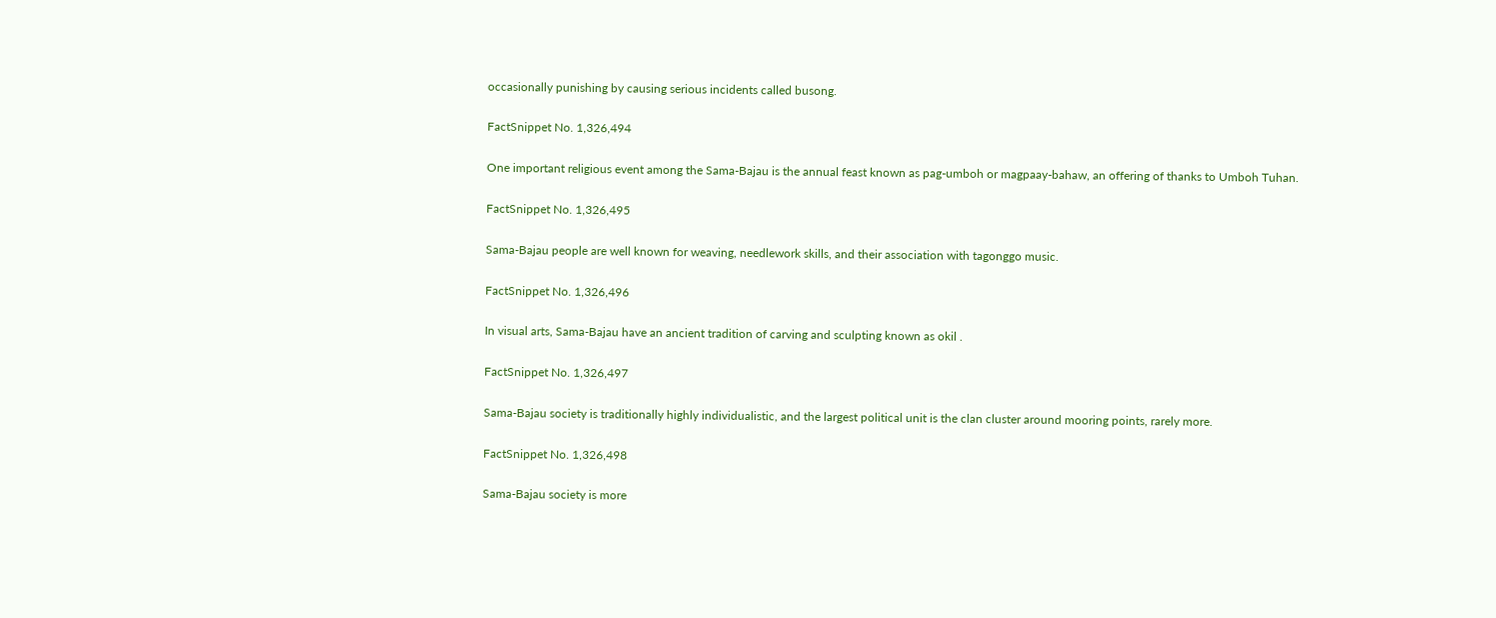occasionally punishing by causing serious incidents called busong.

FactSnippet No. 1,326,494

One important religious event among the Sama-Bajau is the annual feast known as pag-umboh or magpaay-bahaw, an offering of thanks to Umboh Tuhan.

FactSnippet No. 1,326,495

Sama-Bajau people are well known for weaving, needlework skills, and their association with tagonggo music.

FactSnippet No. 1,326,496

In visual arts, Sama-Bajau have an ancient tradition of carving and sculpting known as okil .

FactSnippet No. 1,326,497

Sama-Bajau society is traditionally highly individualistic, and the largest political unit is the clan cluster around mooring points, rarely more.

FactSnippet No. 1,326,498

Sama-Bajau society is more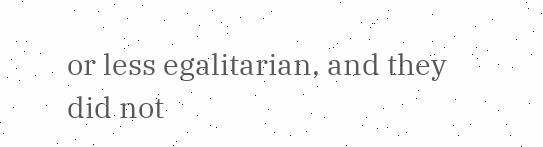or less egalitarian, and they did not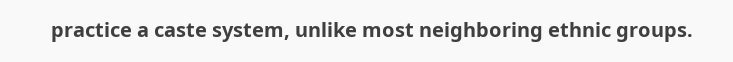practice a caste system, unlike most neighboring ethnic groups.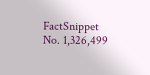FactSnippet No. 1,326,499